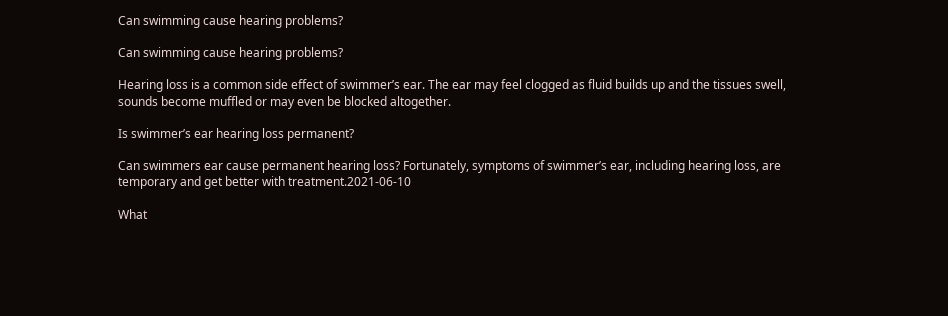Can swimming cause hearing problems?

Can swimming cause hearing problems?

Hearing loss is a common side effect of swimmer’s ear. The ear may feel clogged as fluid builds up and the tissues swell, sounds become muffled or may even be blocked altogether.

Is swimmer’s ear hearing loss permanent?

Can swimmers ear cause permanent hearing loss? Fortunately, symptoms of swimmer’s ear, including hearing loss, are temporary and get better with treatment.2021-06-10

What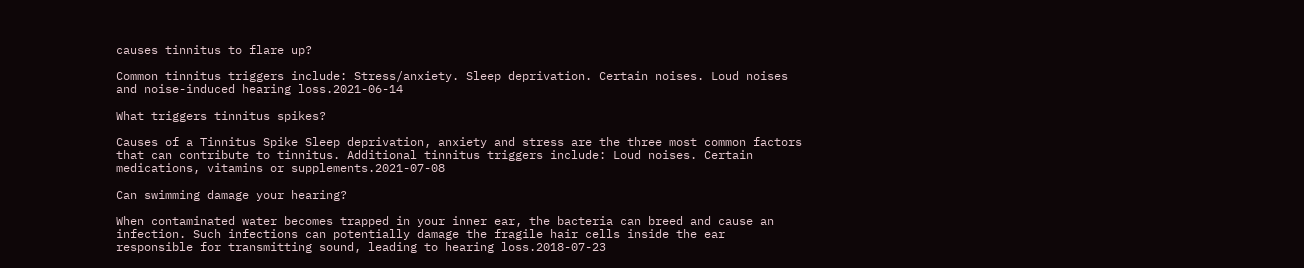causes tinnitus to flare up?

Common tinnitus triggers include: Stress/anxiety. Sleep deprivation. Certain noises. Loud noises and noise-induced hearing loss.2021-06-14

What triggers tinnitus spikes?

Causes of a Tinnitus Spike Sleep deprivation, anxiety and stress are the three most common factors that can contribute to tinnitus. Additional tinnitus triggers include: Loud noises. Certain medications, vitamins or supplements.2021-07-08

Can swimming damage your hearing?

When contaminated water becomes trapped in your inner ear, the bacteria can breed and cause an infection. Such infections can potentially damage the fragile hair cells inside the ear responsible for transmitting sound, leading to hearing loss.2018-07-23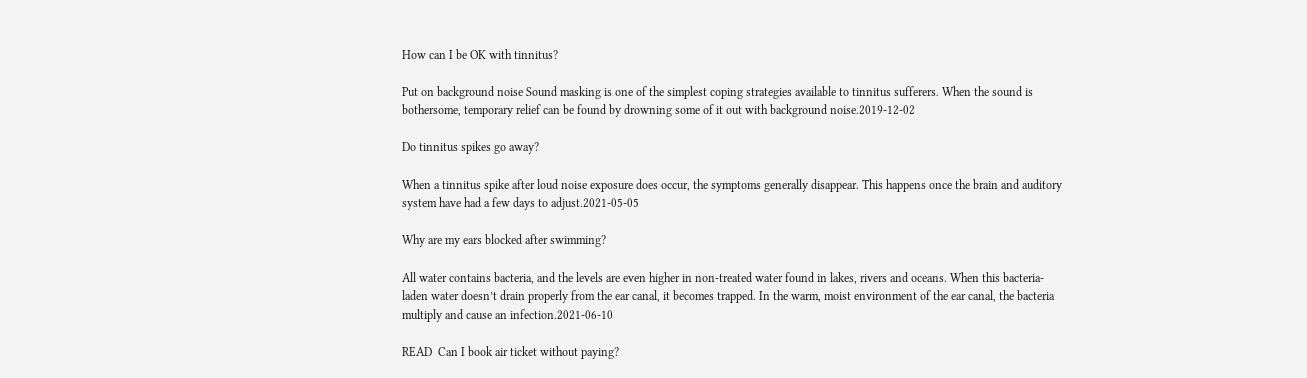How can I be OK with tinnitus?

Put on background noise Sound masking is one of the simplest coping strategies available to tinnitus sufferers. When the sound is bothersome, temporary relief can be found by drowning some of it out with background noise.2019-12-02

Do tinnitus spikes go away?

When a tinnitus spike after loud noise exposure does occur, the symptoms generally disappear. This happens once the brain and auditory system have had a few days to adjust.2021-05-05

Why are my ears blocked after swimming?

All water contains bacteria, and the levels are even higher in non-treated water found in lakes, rivers and oceans. When this bacteria-laden water doesn’t drain properly from the ear canal, it becomes trapped. In the warm, moist environment of the ear canal, the bacteria multiply and cause an infection.2021-06-10

READ  Can I book air ticket without paying?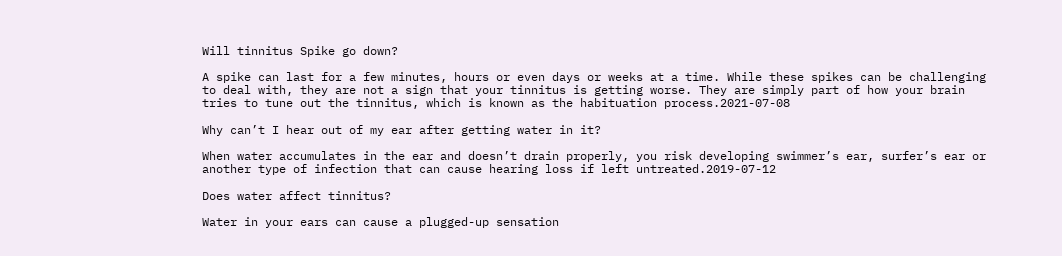Will tinnitus Spike go down?

A spike can last for a few minutes, hours or even days or weeks at a time. While these spikes can be challenging to deal with, they are not a sign that your tinnitus is getting worse. They are simply part of how your brain tries to tune out the tinnitus, which is known as the habituation process.2021-07-08

Why can’t I hear out of my ear after getting water in it?

When water accumulates in the ear and doesn’t drain properly, you risk developing swimmer’s ear, surfer’s ear or another type of infection that can cause hearing loss if left untreated.2019-07-12

Does water affect tinnitus?

Water in your ears can cause a plugged-up sensation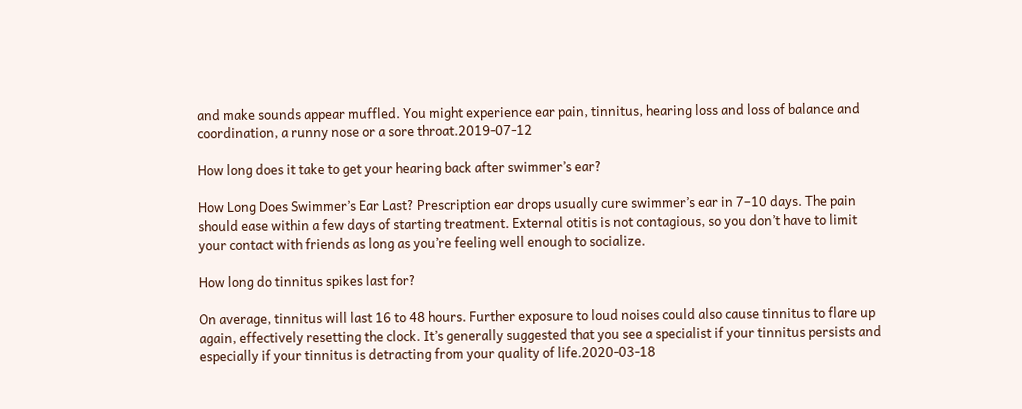and make sounds appear muffled. You might experience ear pain, tinnitus, hearing loss and loss of balance and coordination, a runny nose or a sore throat.2019-07-12

How long does it take to get your hearing back after swimmer’s ear?

How Long Does Swimmer’s Ear Last? Prescription ear drops usually cure swimmer’s ear in 7–10 days. The pain should ease within a few days of starting treatment. External otitis is not contagious, so you don’t have to limit your contact with friends as long as you’re feeling well enough to socialize.

How long do tinnitus spikes last for?

On average, tinnitus will last 16 to 48 hours. Further exposure to loud noises could also cause tinnitus to flare up again, effectively resetting the clock. It’s generally suggested that you see a specialist if your tinnitus persists and especially if your tinnitus is detracting from your quality of life.2020-03-18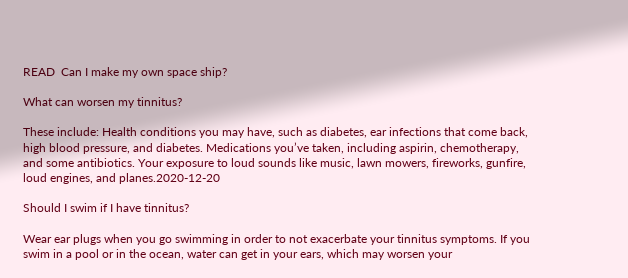READ  Can I make my own space ship?

What can worsen my tinnitus?

These include: Health conditions you may have, such as diabetes, ear infections that come back, high blood pressure, and diabetes. Medications you’ve taken, including aspirin, chemotherapy, and some antibiotics. Your exposure to loud sounds like music, lawn mowers, fireworks, gunfire, loud engines, and planes.2020-12-20

Should I swim if I have tinnitus?

Wear ear plugs when you go swimming in order to not exacerbate your tinnitus symptoms. If you swim in a pool or in the ocean, water can get in your ears, which may worsen your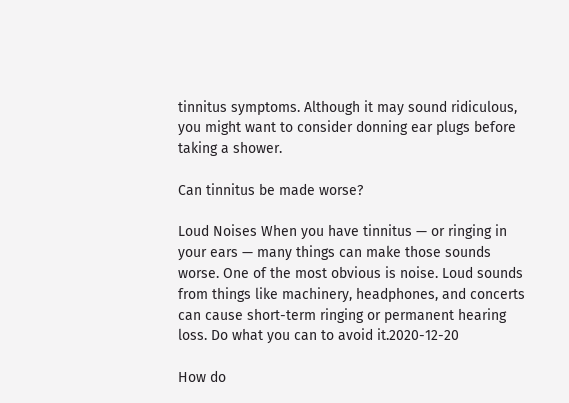tinnitus symptoms. Although it may sound ridiculous, you might want to consider donning ear plugs before taking a shower.

Can tinnitus be made worse?

Loud Noises When you have tinnitus — or ringing in your ears — many things can make those sounds worse. One of the most obvious is noise. Loud sounds from things like machinery, headphones, and concerts can cause short-term ringing or permanent hearing loss. Do what you can to avoid it.2020-12-20

How do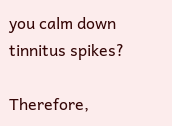you calm down tinnitus spikes?

Therefore,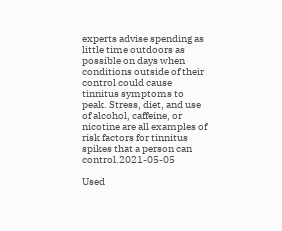experts advise spending as little time outdoors as possible on days when conditions outside of their control could cause tinnitus symptoms to peak. Stress, diet, and use of alcohol, caffeine, or nicotine are all examples of risk factors for tinnitus spikes that a person can control.2021-05-05

Used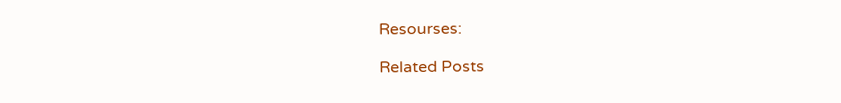Resourses:

Related Posts